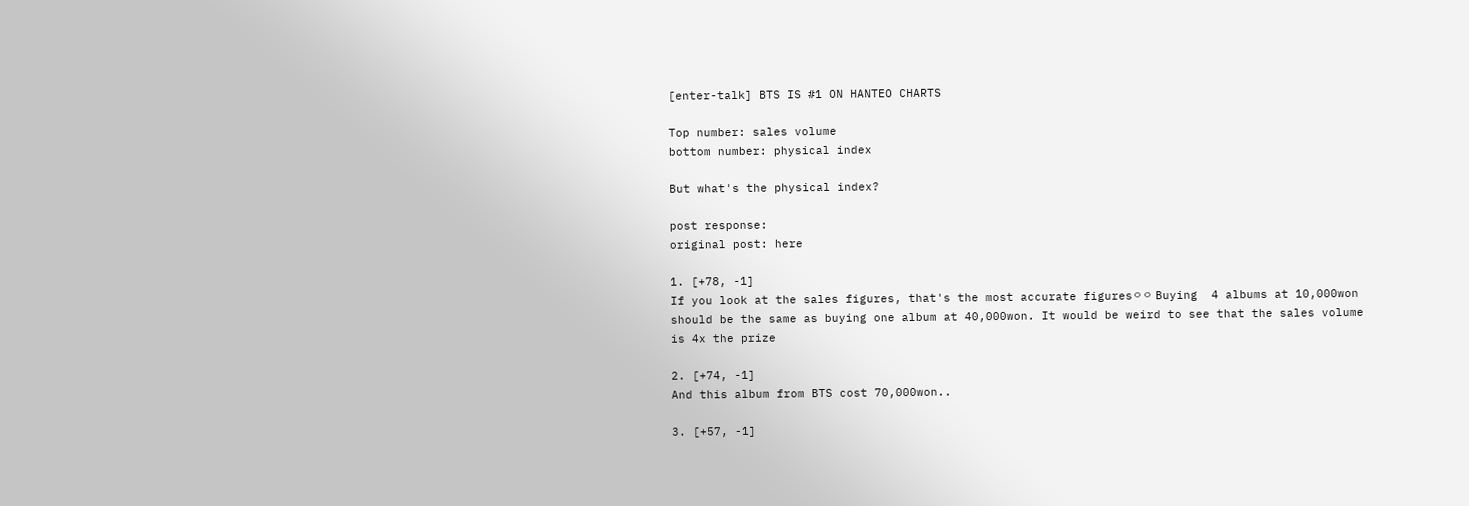[enter-talk] BTS IS #1 ON HANTEO CHARTS

Top number: sales volume
bottom number: physical index

But what's the physical index?

post response:
original post: here

1. [+78, -1]
If you look at the sales figures, that's the most accurate figuresㅇㅇ Buying  4 albums at 10,000won should be the same as buying one album at 40,000won. It would be weird to see that the sales volume is 4x the prize

2. [+74, -1]
And this album from BTS cost 70,000won..

3. [+57, -1]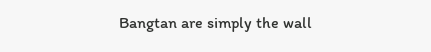Bangtan are simply the wall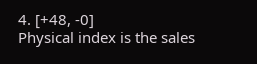4. [+48, -0]
Physical index is the sales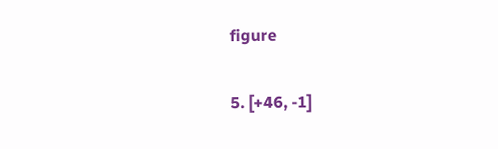figure

5. [+46, -1]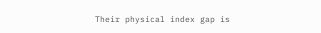Their physical index gap is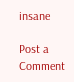insane

Post a Comment